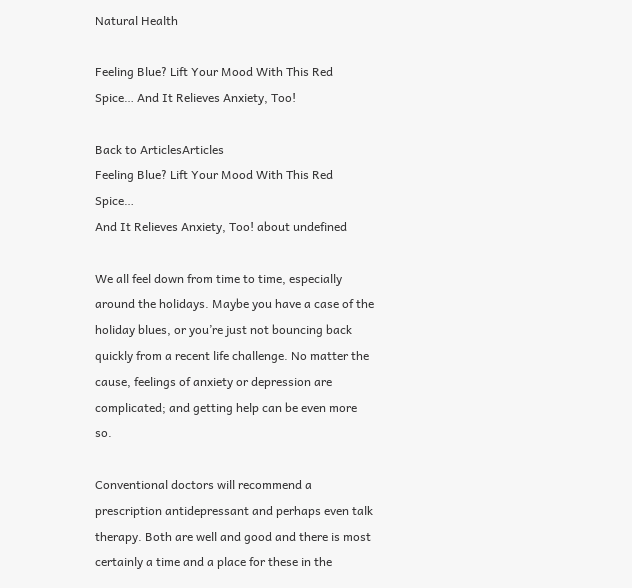Natural Health

Feeling Blue? Lift Your Mood With This Red Spice… And It Relieves Anxiety, Too!

Back to ArticlesArticles
Feeling Blue? Lift Your Mood With This Red Spice…
And It Relieves Anxiety, Too! about undefined

We all feel down from time to time, especially around the holidays. Maybe you have a case of the holiday blues, or you’re just not bouncing back quickly from a recent life challenge. No matter the cause, feelings of anxiety or depression are complicated; and getting help can be even more so.

Conventional doctors will recommend a prescription antidepressant and perhaps even talk therapy. Both are well and good and there is most certainly a time and a place for these in the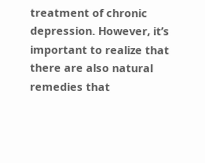treatment of chronic depression. However, it’s important to realize that there are also natural remedies that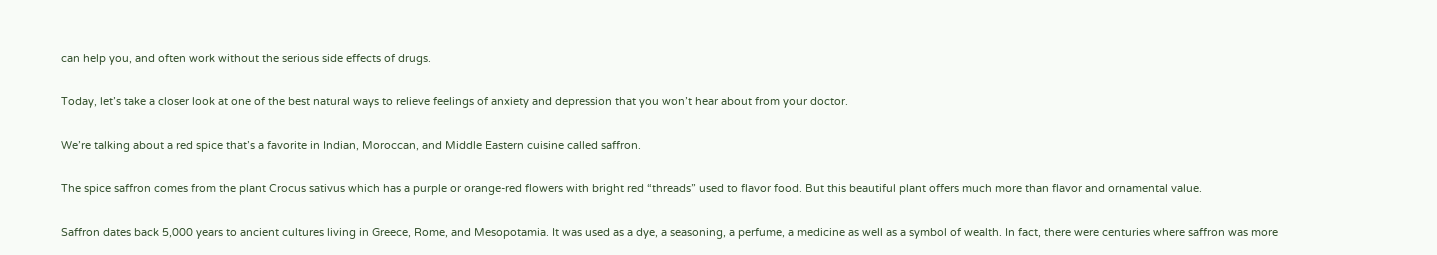can help you, and often work without the serious side effects of drugs.

Today, let’s take a closer look at one of the best natural ways to relieve feelings of anxiety and depression that you won’t hear about from your doctor.

We’re talking about a red spice that’s a favorite in Indian, Moroccan, and Middle Eastern cuisine called saffron.

The spice saffron comes from the plant Crocus sativus which has a purple or orange-red flowers with bright red “threads” used to flavor food. But this beautiful plant offers much more than flavor and ornamental value.

Saffron dates back 5,000 years to ancient cultures living in Greece, Rome, and Mesopotamia. It was used as a dye, a seasoning, a perfume, a medicine as well as a symbol of wealth. In fact, there were centuries where saffron was more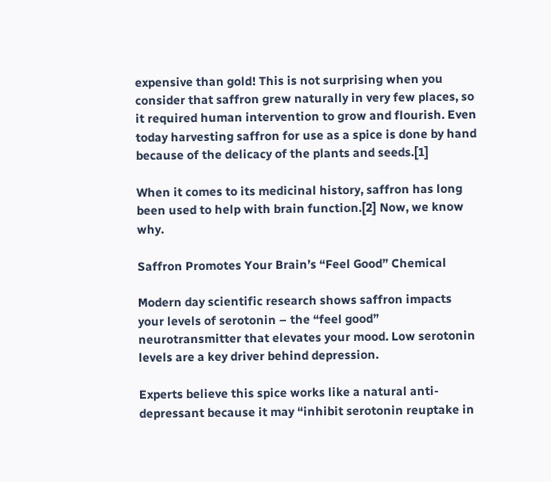expensive than gold! This is not surprising when you consider that saffron grew naturally in very few places, so it required human intervention to grow and flourish. Even today harvesting saffron for use as a spice is done by hand because of the delicacy of the plants and seeds.[1]

When it comes to its medicinal history, saffron has long been used to help with brain function.[2] Now, we know why.

Saffron Promotes Your Brain’s “Feel Good” Chemical

Modern day scientific research shows saffron impacts your levels of serotonin – the “feel good” neurotransmitter that elevates your mood. Low serotonin levels are a key driver behind depression.

Experts believe this spice works like a natural anti-depressant because it may “inhibit serotonin reuptake in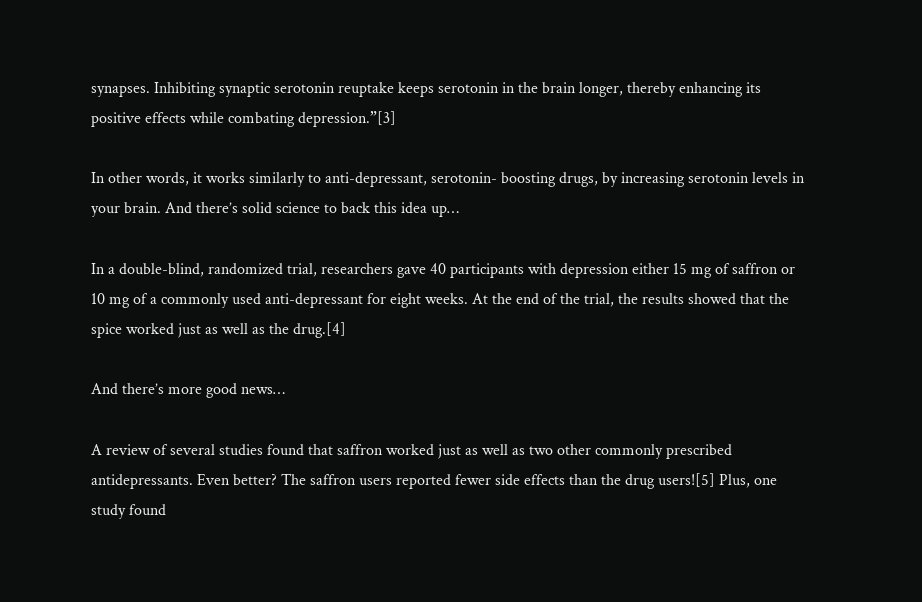synapses. Inhibiting synaptic serotonin reuptake keeps serotonin in the brain longer, thereby enhancing its positive effects while combating depression.”[3]

In other words, it works similarly to anti-depressant, serotonin- boosting drugs, by increasing serotonin levels in your brain. And there’s solid science to back this idea up…

In a double-blind, randomized trial, researchers gave 40 participants with depression either 15 mg of saffron or 10 mg of a commonly used anti-depressant for eight weeks. At the end of the trial, the results showed that the spice worked just as well as the drug.[4]

And there’s more good news…

A review of several studies found that saffron worked just as well as two other commonly prescribed antidepressants. Even better? The saffron users reported fewer side effects than the drug users![5] Plus, one study found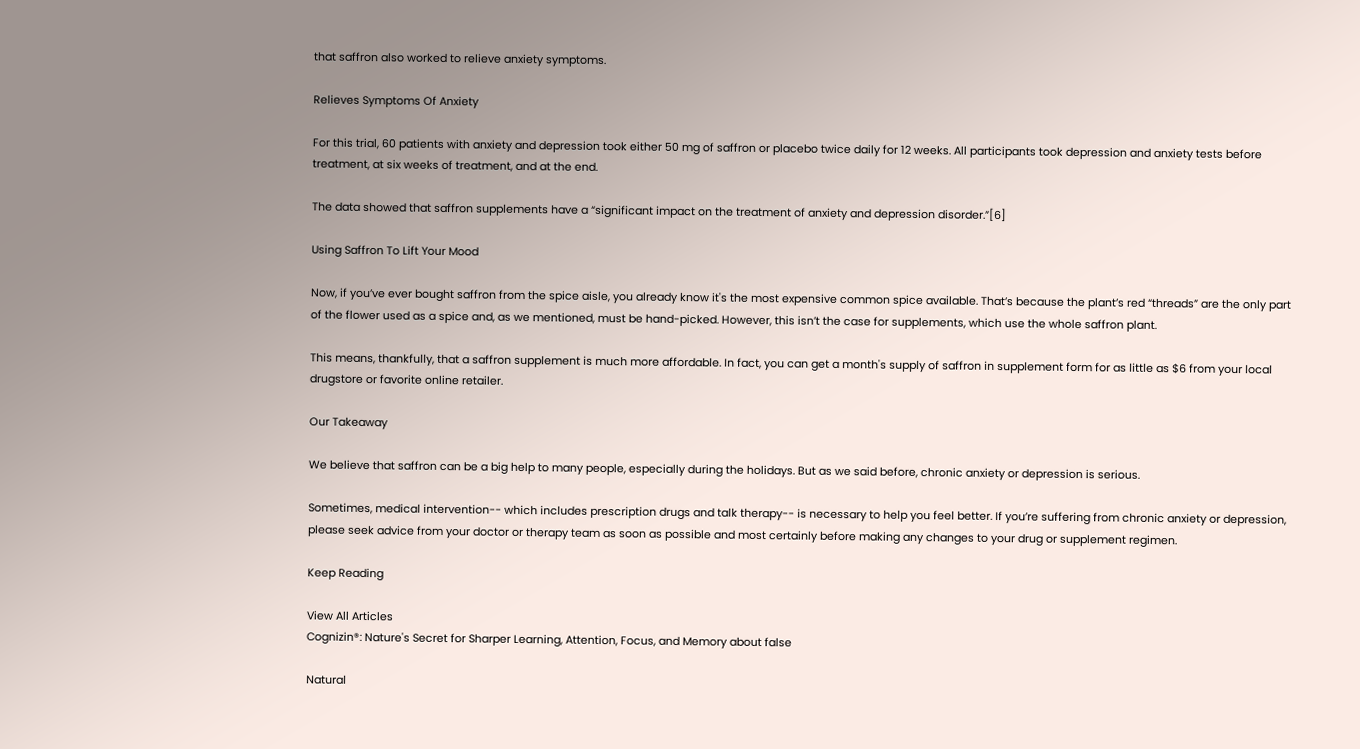that saffron also worked to relieve anxiety symptoms.

Relieves Symptoms Of Anxiety

For this trial, 60 patients with anxiety and depression took either 50 mg of saffron or placebo twice daily for 12 weeks. All participants took depression and anxiety tests before treatment, at six weeks of treatment, and at the end.

The data showed that saffron supplements have a “significant impact on the treatment of anxiety and depression disorder.”[6]

Using Saffron To Lift Your Mood

Now, if you’ve ever bought saffron from the spice aisle, you already know it's the most expensive common spice available. That’s because the plant’s red “threads” are the only part of the flower used as a spice and, as we mentioned, must be hand-picked. However, this isn’t the case for supplements, which use the whole saffron plant.

This means, thankfully, that a saffron supplement is much more affordable. In fact, you can get a month's supply of saffron in supplement form for as little as $6 from your local drugstore or favorite online retailer.

Our Takeaway

We believe that saffron can be a big help to many people, especially during the holidays. But as we said before, chronic anxiety or depression is serious.

Sometimes, medical intervention-- which includes prescription drugs and talk therapy-- is necessary to help you feel better. If you’re suffering from chronic anxiety or depression, please seek advice from your doctor or therapy team as soon as possible and most certainly before making any changes to your drug or supplement regimen.

Keep Reading

View All Articles
Cognizin®: Nature's Secret for Sharper Learning, Attention, Focus, and Memory about false

Natural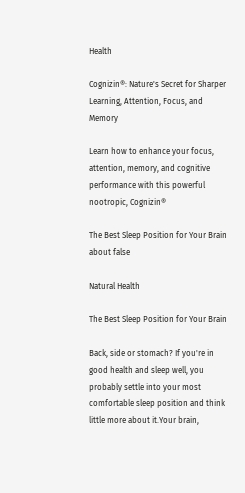Health

Cognizin®: Nature's Secret for Sharper Learning, Attention, Focus, and Memory

Learn how to enhance your focus, attention, memory, and cognitive performance with this powerful nootropic, Cognizin®

The Best Sleep Position for Your Brain about false

Natural Health

The Best Sleep Position for Your Brain

Back, side or stomach? If you're in good health and sleep well, you probably settle into your most comfortable sleep position and think little more about it.Your brain,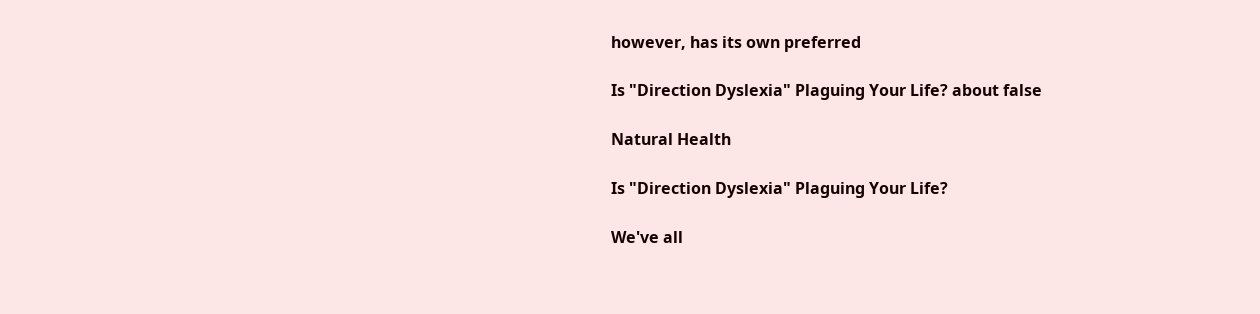however, has its own preferred

Is "Direction Dyslexia" Plaguing Your Life? about false

Natural Health

Is "Direction Dyslexia" Plaguing Your Life?

We've all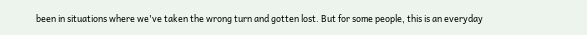been in situations where we've taken the wrong turn and gotten lost. But for some people, this is an everyday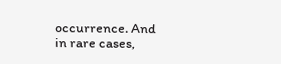occurrence. And in rare cases,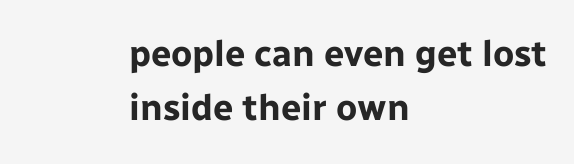people can even get lost inside their own